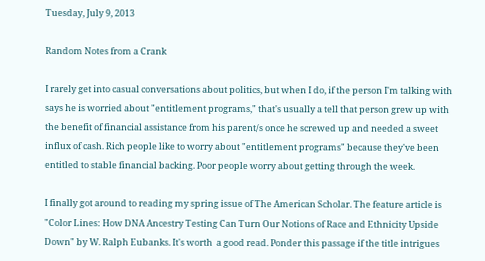Tuesday, July 9, 2013

Random Notes from a Crank

I rarely get into casual conversations about politics, but when I do, if the person I'm talking with says he is worried about "entitlement programs," that's usually a tell that person grew up with the benefit of financial assistance from his parent/s once he screwed up and needed a sweet influx of cash. Rich people like to worry about "entitlement programs" because they've been entitled to stable financial backing. Poor people worry about getting through the week.

I finally got around to reading my spring issue of The American Scholar. The feature article is "Color Lines: How DNA Ancestry Testing Can Turn Our Notions of Race and Ethnicity Upside Down" by W. Ralph Eubanks. It's worth  a good read. Ponder this passage if the title intrigues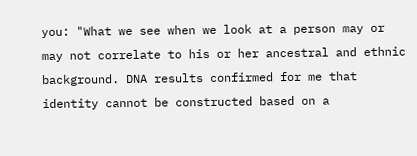you: "What we see when we look at a person may or may not correlate to his or her ancestral and ethnic background. DNA results confirmed for me that identity cannot be constructed based on a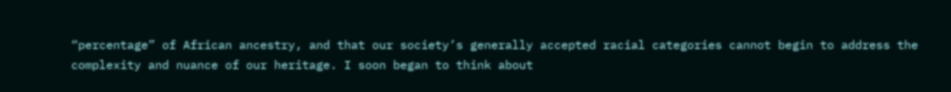“percentage” of African ancestry, and that our society’s generally accepted racial categories cannot begin to address the complexity and nuance of our heritage. I soon began to think about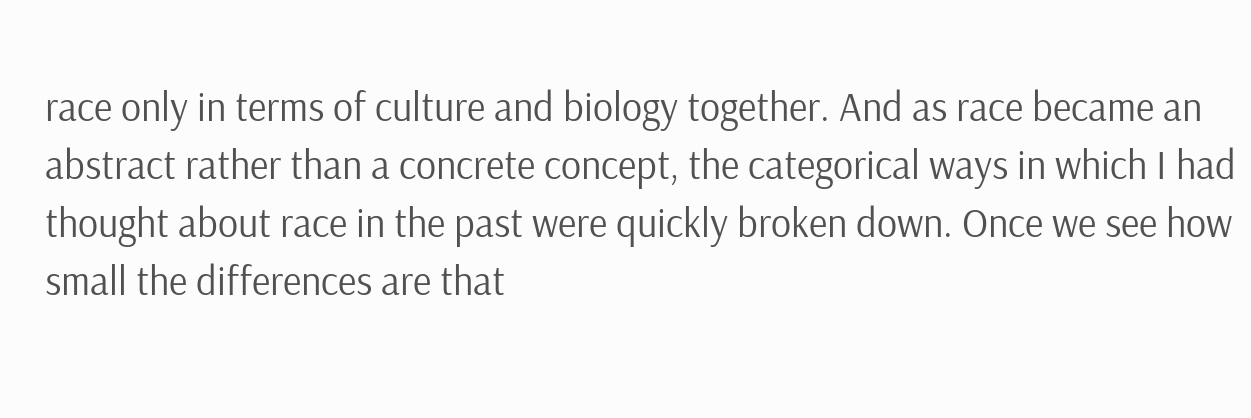race only in terms of culture and biology together. And as race became an abstract rather than a concrete concept, the categorical ways in which I had thought about race in the past were quickly broken down. Once we see how small the differences are that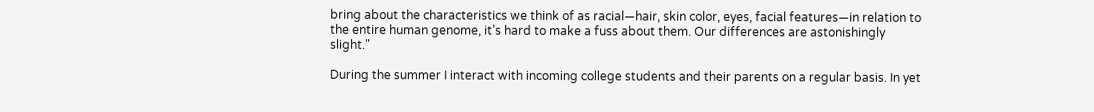bring about the characteristics we think of as racial—hair, skin color, eyes, facial features—in relation to the entire human genome, it’s hard to make a fuss about them. Our differences are astonishingly slight."

During the summer I interact with incoming college students and their parents on a regular basis. In yet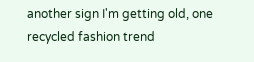another sign I'm getting old, one recycled fashion trend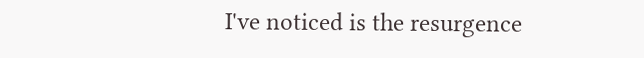I've noticed is the resurgence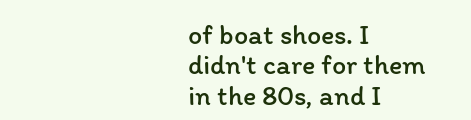of boat shoes. I didn't care for them in the 80s, and I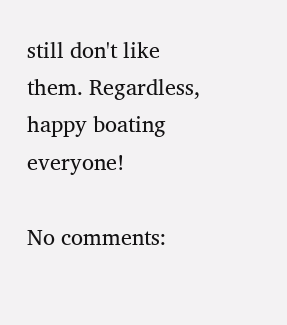still don't like them. Regardless, happy boating everyone!

No comments: